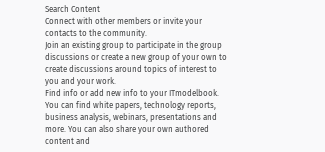Search Content
Connect with other members or invite your contacts to the community.
Join an existing group to participate in the group discussions or create a new group of your own to create discussions around topics of interest to you and your work.
Find info or add new info to your ITmodelbook. You can find white papers, technology reports, business analysis, webinars, presentations and more. You can also share your own authored content and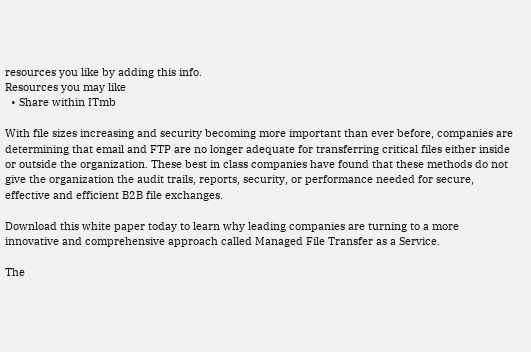resources you like by adding this info.
Resources you may like
  • Share within ITmb

With file sizes increasing and security becoming more important than ever before, companies are determining that email and FTP are no longer adequate for transferring critical files either inside or outside the organization. These best in class companies have found that these methods do not give the organization the audit trails, reports, security, or performance needed for secure, effective and efficient B2B file exchanges.

Download this white paper today to learn why leading companies are turning to a more innovative and comprehensive approach called Managed File Transfer as a Service.

The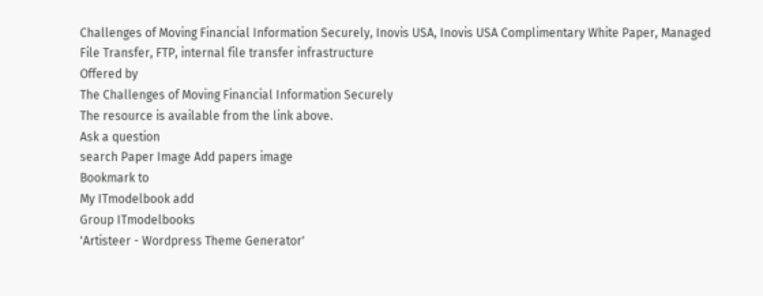Challenges of Moving Financial Information Securely, Inovis USA, Inovis USA Complimentary White Paper, Managed File Transfer, FTP, internal file transfer infrastructure
Offered by
The Challenges of Moving Financial Information Securely
The resource is available from the link above.
Ask a question
search Paper Image Add papers image
Bookmark to
My ITmodelbook add
Group ITmodelbooks
'Artisteer - Wordpress Theme Generator'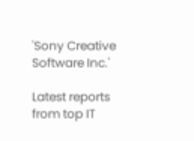'Sony Creative Software Inc.'

Latest reports from top IT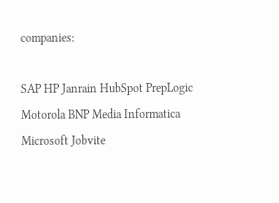companies:

SAP HP Janrain HubSpot PrepLogic Motorola BNP Media Informatica Microsoft Jobvite